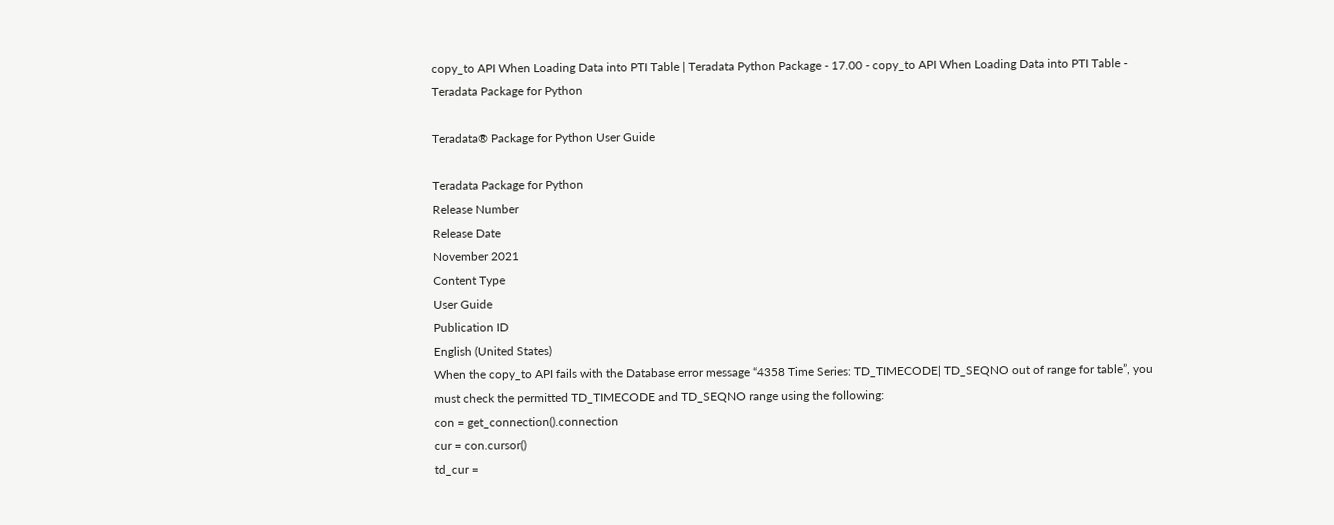copy_to API When Loading Data into PTI Table | Teradata Python Package - 17.00 - copy_to API When Loading Data into PTI Table - Teradata Package for Python

Teradata® Package for Python User Guide

Teradata Package for Python
Release Number
Release Date
November 2021
Content Type
User Guide
Publication ID
English (United States)
When the copy_to API fails with the Database error message “4358 Time Series: TD_TIMECODE| TD_SEQNO out of range for table”, you must check the permitted TD_TIMECODE and TD_SEQNO range using the following:
con = get_connection().connection
cur = con.cursor()
td_cur =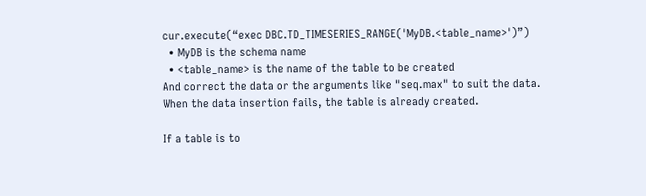cur.execute(“exec DBC.TD_TIMESERIES_RANGE('MyDB.<table_name>')”)
  • MyDB is the schema name
  • <table_name> is the name of the table to be created
And correct the data or the arguments like "seq.max" to suit the data.
When the data insertion fails, the table is already created.

If a table is to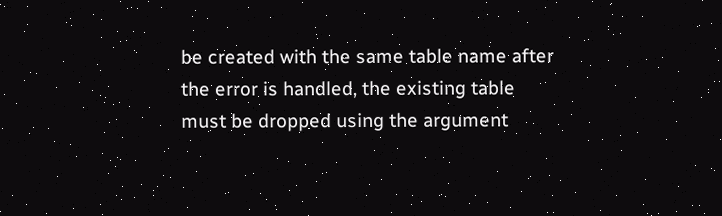be created with the same table name after the error is handled, the existing table must be dropped using the argument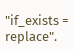"if_exists = replace".